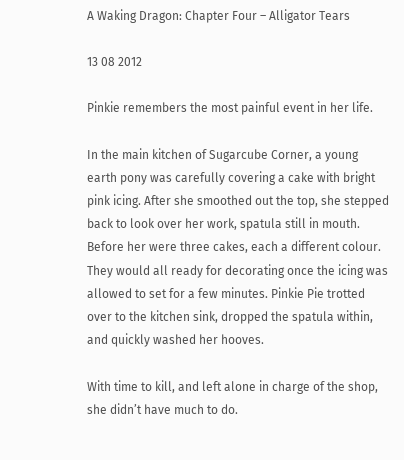A Waking Dragon: Chapter Four – Alligator Tears

13 08 2012

Pinkie remembers the most painful event in her life.

In the main kitchen of Sugarcube Corner, a young earth pony was carefully covering a cake with bright pink icing. After she smoothed out the top, she stepped back to look over her work, spatula still in mouth. Before her were three cakes, each a different colour. They would all ready for decorating once the icing was allowed to set for a few minutes. Pinkie Pie trotted over to the kitchen sink, dropped the spatula within, and quickly washed her hooves.

With time to kill, and left alone in charge of the shop, she didn’t have much to do.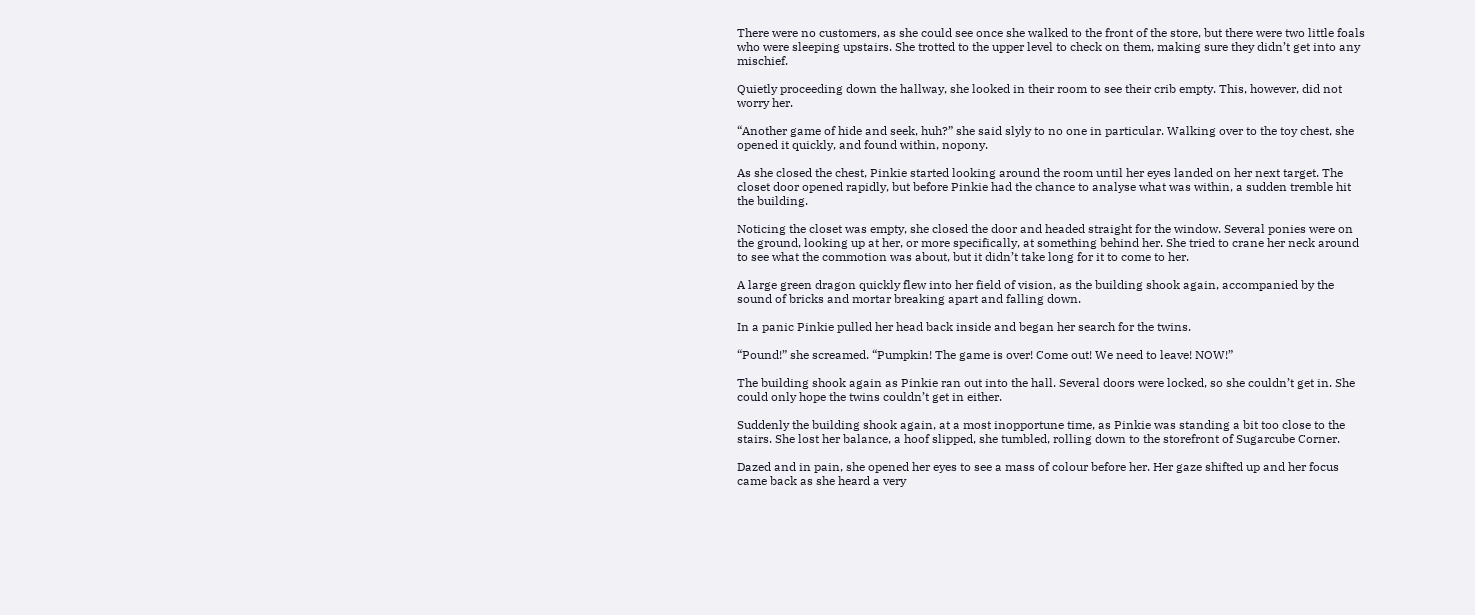There were no customers, as she could see once she walked to the front of the store, but there were two little foals who were sleeping upstairs. She trotted to the upper level to check on them, making sure they didn’t get into any mischief.

Quietly proceeding down the hallway, she looked in their room to see their crib empty. This, however, did not worry her.

“Another game of hide and seek, huh?” she said slyly to no one in particular. Walking over to the toy chest, she opened it quickly, and found within, nopony.

As she closed the chest, Pinkie started looking around the room until her eyes landed on her next target. The closet door opened rapidly, but before Pinkie had the chance to analyse what was within, a sudden tremble hit the building.

Noticing the closet was empty, she closed the door and headed straight for the window. Several ponies were on the ground, looking up at her, or more specifically, at something behind her. She tried to crane her neck around to see what the commotion was about, but it didn’t take long for it to come to her.

A large green dragon quickly flew into her field of vision, as the building shook again, accompanied by the sound of bricks and mortar breaking apart and falling down.

In a panic Pinkie pulled her head back inside and began her search for the twins.

“Pound!” she screamed. “Pumpkin! The game is over! Come out! We need to leave! NOW!”

The building shook again as Pinkie ran out into the hall. Several doors were locked, so she couldn’t get in. She could only hope the twins couldn’t get in either.

Suddenly the building shook again, at a most inopportune time, as Pinkie was standing a bit too close to the stairs. She lost her balance, a hoof slipped, she tumbled, rolling down to the storefront of Sugarcube Corner.

Dazed and in pain, she opened her eyes to see a mass of colour before her. Her gaze shifted up and her focus came back as she heard a very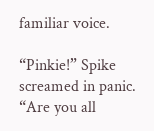familiar voice.

“Pinkie!” Spike screamed in panic. “Are you all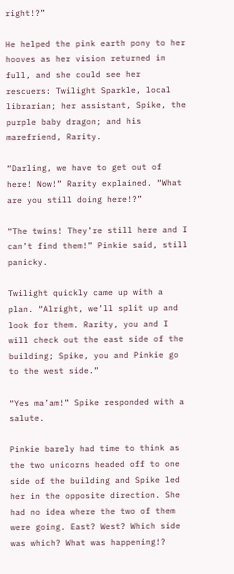right!?”

He helped the pink earth pony to her hooves as her vision returned in full, and she could see her rescuers: Twilight Sparkle, local librarian; her assistant, Spike, the purple baby dragon; and his marefriend, Rarity.

“Darling, we have to get out of here! Now!” Rarity explained. “What are you still doing here!?”

“The twins! They’re still here and I can’t find them!” Pinkie said, still panicky.

Twilight quickly came up with a plan. “Alright, we’ll split up and look for them. Rarity, you and I will check out the east side of the building; Spike, you and Pinkie go to the west side.”

“Yes ma’am!” Spike responded with a salute.

Pinkie barely had time to think as the two unicorns headed off to one side of the building and Spike led her in the opposite direction. She had no idea where the two of them were going. East? West? Which side was which? What was happening!?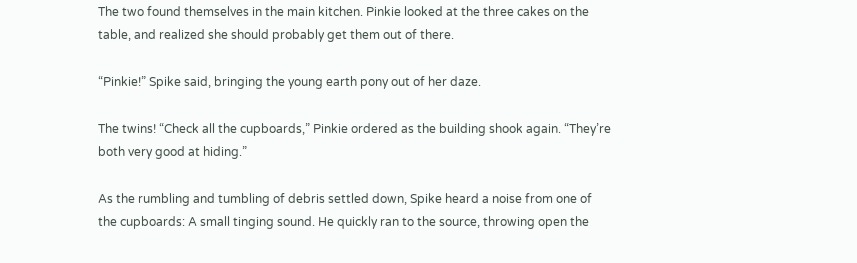The two found themselves in the main kitchen. Pinkie looked at the three cakes on the table, and realized she should probably get them out of there.

“Pinkie!” Spike said, bringing the young earth pony out of her daze.

The twins! “Check all the cupboards,” Pinkie ordered as the building shook again. “They’re both very good at hiding.”

As the rumbling and tumbling of debris settled down, Spike heard a noise from one of the cupboards: A small tinging sound. He quickly ran to the source, throwing open the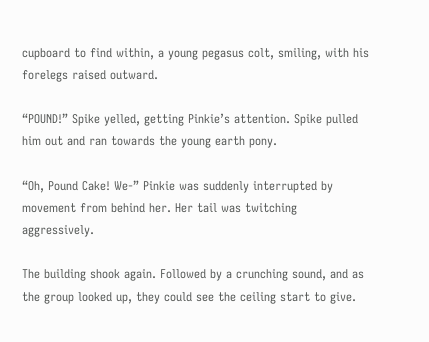cupboard to find within, a young pegasus colt, smiling, with his forelegs raised outward.

“POUND!” Spike yelled, getting Pinkie’s attention. Spike pulled him out and ran towards the young earth pony.

“Oh, Pound Cake! We-” Pinkie was suddenly interrupted by movement from behind her. Her tail was twitching aggressively.

The building shook again. Followed by a crunching sound, and as the group looked up, they could see the ceiling start to give.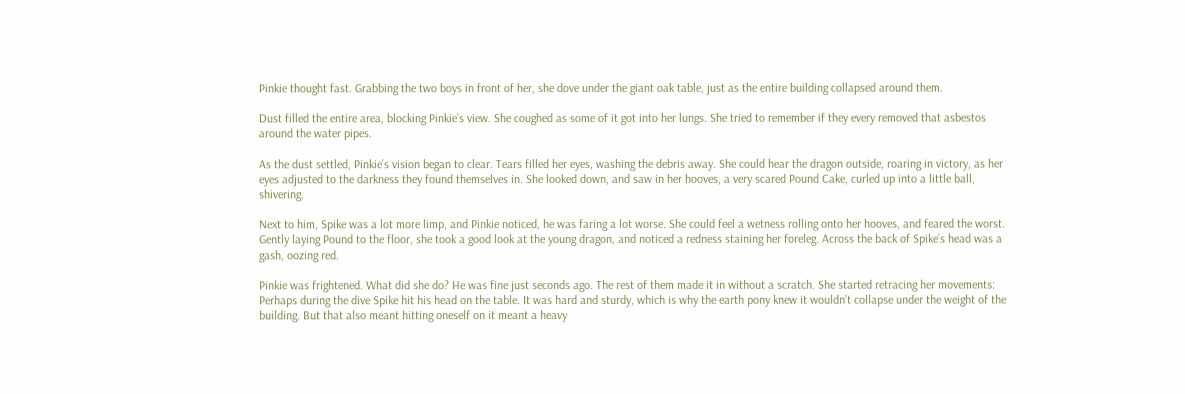Pinkie thought fast. Grabbing the two boys in front of her, she dove under the giant oak table, just as the entire building collapsed around them.

Dust filled the entire area, blocking Pinkie’s view. She coughed as some of it got into her lungs. She tried to remember if they every removed that asbestos around the water pipes.

As the dust settled, Pinkie’s vision began to clear. Tears filled her eyes, washing the debris away. She could hear the dragon outside, roaring in victory, as her eyes adjusted to the darkness they found themselves in. She looked down, and saw in her hooves, a very scared Pound Cake, curled up into a little ball, shivering.

Next to him, Spike was a lot more limp, and Pinkie noticed, he was faring a lot worse. She could feel a wetness rolling onto her hooves, and feared the worst. Gently laying Pound to the floor, she took a good look at the young dragon, and noticed a redness staining her foreleg. Across the back of Spike’s head was a gash, oozing red.

Pinkie was frightened. What did she do? He was fine just seconds ago. The rest of them made it in without a scratch. She started retracing her movements: Perhaps during the dive Spike hit his head on the table. It was hard and sturdy, which is why the earth pony knew it wouldn’t collapse under the weight of the building. But that also meant hitting oneself on it meant a heavy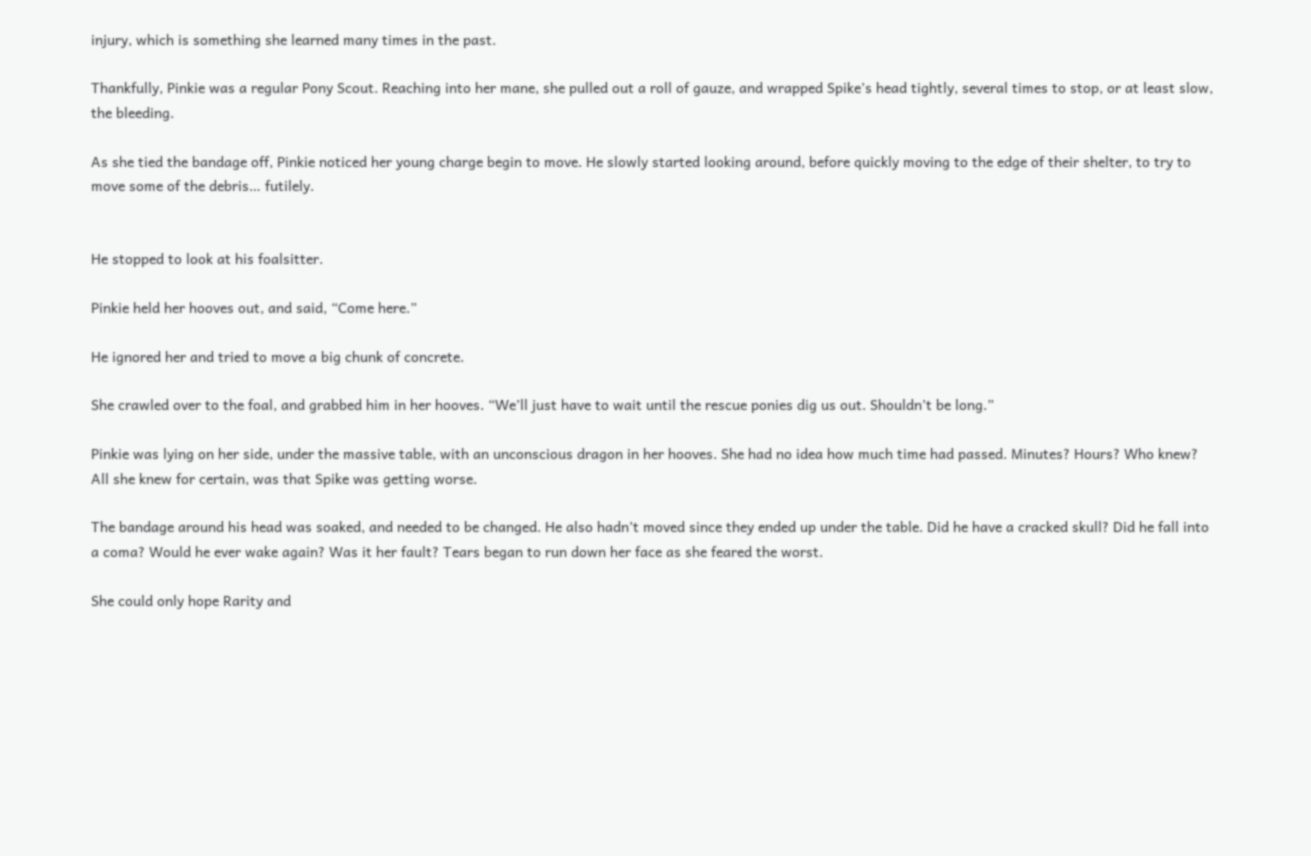injury, which is something she learned many times in the past.

Thankfully, Pinkie was a regular Pony Scout. Reaching into her mane, she pulled out a roll of gauze, and wrapped Spike’s head tightly, several times to stop, or at least slow, the bleeding.

As she tied the bandage off, Pinkie noticed her young charge begin to move. He slowly started looking around, before quickly moving to the edge of their shelter, to try to move some of the debris… futilely.


He stopped to look at his foalsitter.

Pinkie held her hooves out, and said, “Come here.”

He ignored her and tried to move a big chunk of concrete.

She crawled over to the foal, and grabbed him in her hooves. “We’ll just have to wait until the rescue ponies dig us out. Shouldn’t be long.”

Pinkie was lying on her side, under the massive table, with an unconscious dragon in her hooves. She had no idea how much time had passed. Minutes? Hours? Who knew? All she knew for certain, was that Spike was getting worse.

The bandage around his head was soaked, and needed to be changed. He also hadn’t moved since they ended up under the table. Did he have a cracked skull? Did he fall into a coma? Would he ever wake again? Was it her fault? Tears began to run down her face as she feared the worst.

She could only hope Rarity and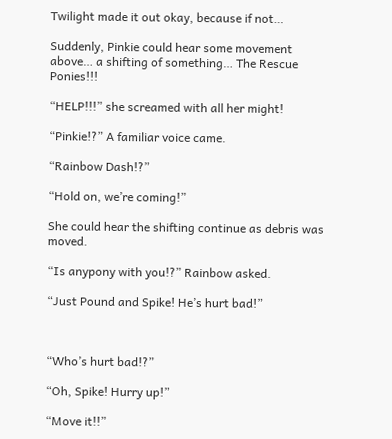Twilight made it out okay, because if not…

Suddenly, Pinkie could hear some movement above… a shifting of something… The Rescue Ponies!!!

“HELP!!!” she screamed with all her might!

“Pinkie!?” A familiar voice came.

“Rainbow Dash!?”

“Hold on, we’re coming!”

She could hear the shifting continue as debris was moved.

“Is anypony with you!?” Rainbow asked.

“Just Pound and Spike! He’s hurt bad!”



“Who’s hurt bad!?”

“Oh, Spike! Hurry up!”

“Move it!!”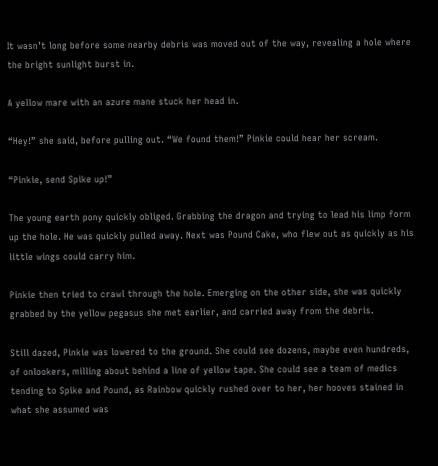It wasn’t long before some nearby debris was moved out of the way, revealing a hole where the bright sunlight burst in.

A yellow mare with an azure mane stuck her head in.

“Hey!” she said, before pulling out. “We found them!” Pinkie could hear her scream.

“Pinkie, send Spike up!”

The young earth pony quickly obliged. Grabbing the dragon and trying to lead his limp form up the hole. He was quickly pulled away. Next was Pound Cake, who flew out as quickly as his little wings could carry him.

Pinkie then tried to crawl through the hole. Emerging on the other side, she was quickly grabbed by the yellow pegasus she met earlier, and carried away from the debris.

Still dazed, Pinkie was lowered to the ground. She could see dozens, maybe even hundreds, of onlookers, milling about behind a line of yellow tape. She could see a team of medics tending to Spike and Pound, as Rainbow quickly rushed over to her, her hooves stained in what she assumed was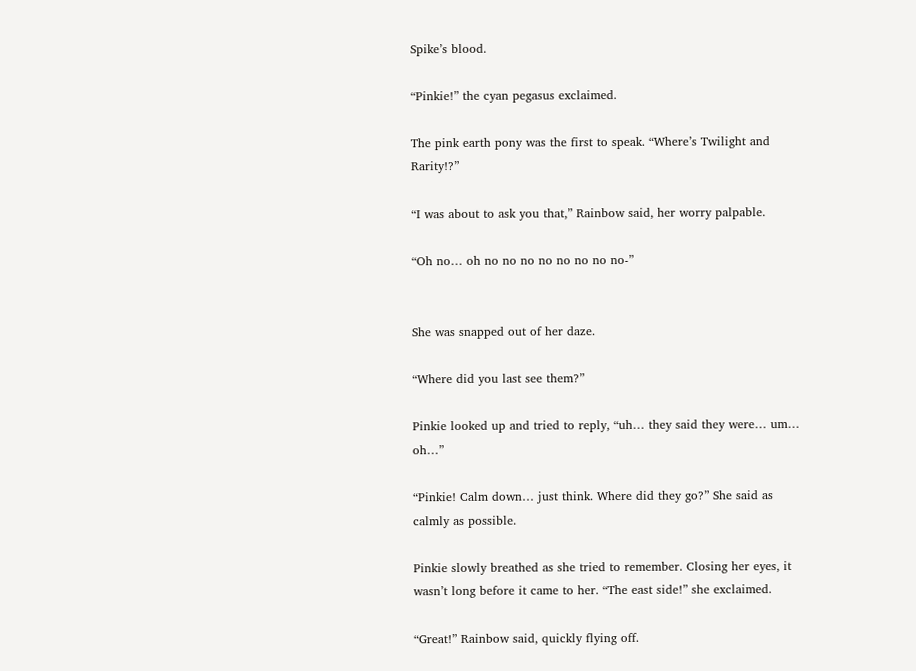Spike’s blood.

“Pinkie!” the cyan pegasus exclaimed.

The pink earth pony was the first to speak. “Where’s Twilight and Rarity!?”

“I was about to ask you that,” Rainbow said, her worry palpable.

“Oh no… oh no no no no no no no no-”


She was snapped out of her daze.

“Where did you last see them?”

Pinkie looked up and tried to reply, “uh… they said they were… um… oh…”

“Pinkie! Calm down… just think. Where did they go?” She said as calmly as possible.

Pinkie slowly breathed as she tried to remember. Closing her eyes, it wasn’t long before it came to her. “The east side!” she exclaimed.

“Great!” Rainbow said, quickly flying off.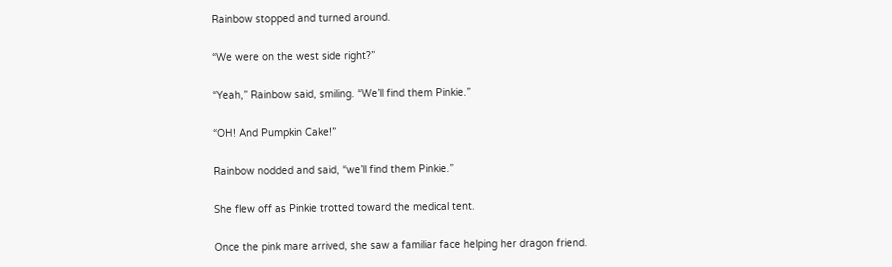Rainbow stopped and turned around.

“We were on the west side right?”

“Yeah,” Rainbow said, smiling. “We’ll find them Pinkie.”

“OH! And Pumpkin Cake!”

Rainbow nodded and said, “we’ll find them Pinkie.”

She flew off as Pinkie trotted toward the medical tent.

Once the pink mare arrived, she saw a familiar face helping her dragon friend.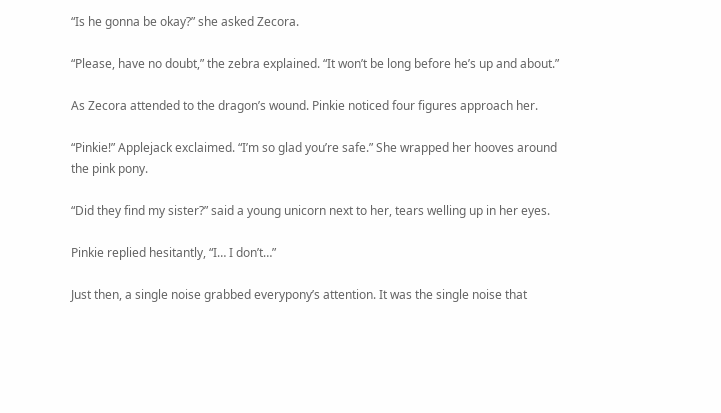“Is he gonna be okay?” she asked Zecora.

“Please, have no doubt,” the zebra explained. “It won’t be long before he’s up and about.”

As Zecora attended to the dragon’s wound. Pinkie noticed four figures approach her.

“Pinkie!” Applejack exclaimed. “I’m so glad you’re safe.” She wrapped her hooves around the pink pony.

“Did they find my sister?” said a young unicorn next to her, tears welling up in her eyes.

Pinkie replied hesitantly, “I… I don’t…”

Just then, a single noise grabbed everypony’s attention. It was the single noise that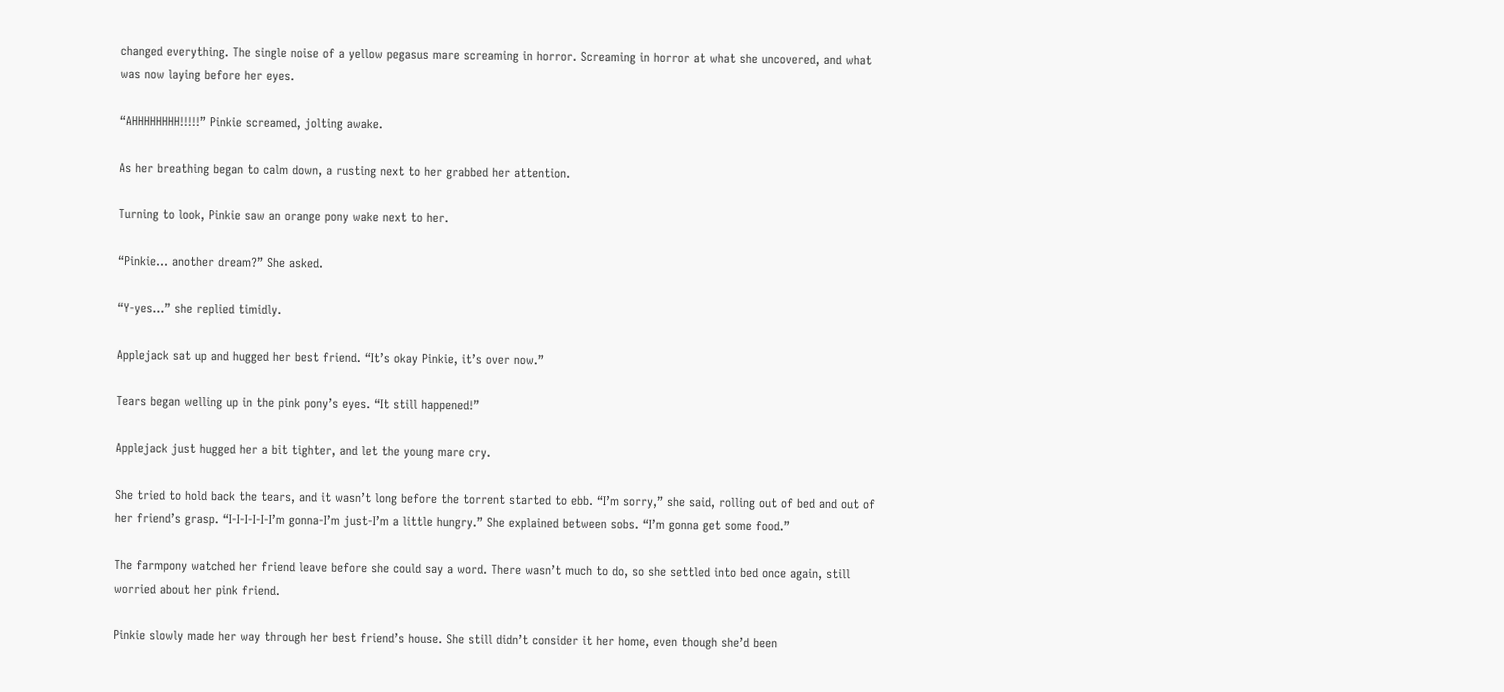changed everything. The single noise of a yellow pegasus mare screaming in horror. Screaming in horror at what she uncovered, and what was now laying before her eyes.

“AHHHHHHHH!!!!!” Pinkie screamed, jolting awake.

As her breathing began to calm down, a rusting next to her grabbed her attention.

Turning to look, Pinkie saw an orange pony wake next to her.

“Pinkie… another dream?” She asked.

“Y-yes…” she replied timidly.

Applejack sat up and hugged her best friend. “It’s okay Pinkie, it’s over now.”

Tears began welling up in the pink pony’s eyes. “It still happened!”

Applejack just hugged her a bit tighter, and let the young mare cry.

She tried to hold back the tears, and it wasn’t long before the torrent started to ebb. “I’m sorry,” she said, rolling out of bed and out of her friend’s grasp. “I-I-I-I-I-I’m gonna-I’m just-I’m a little hungry.” She explained between sobs. “I’m gonna get some food.”

The farmpony watched her friend leave before she could say a word. There wasn’t much to do, so she settled into bed once again, still worried about her pink friend.

Pinkie slowly made her way through her best friend’s house. She still didn’t consider it her home, even though she’d been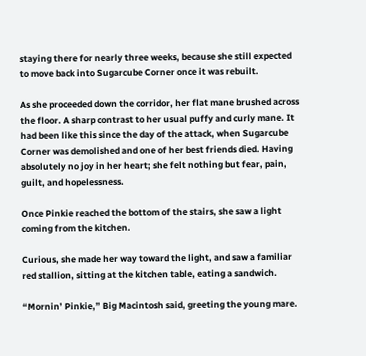staying there for nearly three weeks, because she still expected to move back into Sugarcube Corner once it was rebuilt.

As she proceeded down the corridor, her flat mane brushed across the floor. A sharp contrast to her usual puffy and curly mane. It had been like this since the day of the attack, when Sugarcube Corner was demolished and one of her best friends died. Having absolutely no joy in her heart; she felt nothing but fear, pain, guilt, and hopelessness.

Once Pinkie reached the bottom of the stairs, she saw a light coming from the kitchen.

Curious, she made her way toward the light, and saw a familiar red stallion, sitting at the kitchen table, eating a sandwich.

“Mornin’ Pinkie,” Big Macintosh said, greeting the young mare.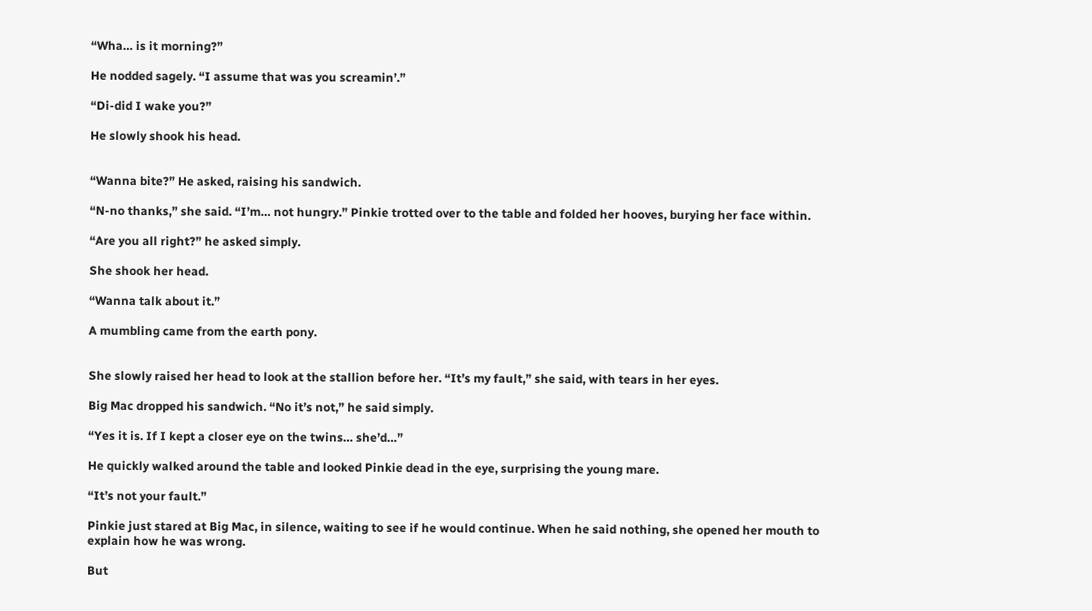“Wha… is it morning?”

He nodded sagely. “I assume that was you screamin’.”

“Di-did I wake you?”

He slowly shook his head.


“Wanna bite?” He asked, raising his sandwich.

“N-no thanks,” she said. “I’m… not hungry.” Pinkie trotted over to the table and folded her hooves, burying her face within.

“Are you all right?” he asked simply.

She shook her head.

“Wanna talk about it.”

A mumbling came from the earth pony.


She slowly raised her head to look at the stallion before her. “It’s my fault,” she said, with tears in her eyes.

Big Mac dropped his sandwich. “No it’s not,” he said simply.

“Yes it is. If I kept a closer eye on the twins… she’d…”

He quickly walked around the table and looked Pinkie dead in the eye, surprising the young mare.

“It’s not your fault.”

Pinkie just stared at Big Mac, in silence, waiting to see if he would continue. When he said nothing, she opened her mouth to explain how he was wrong.

But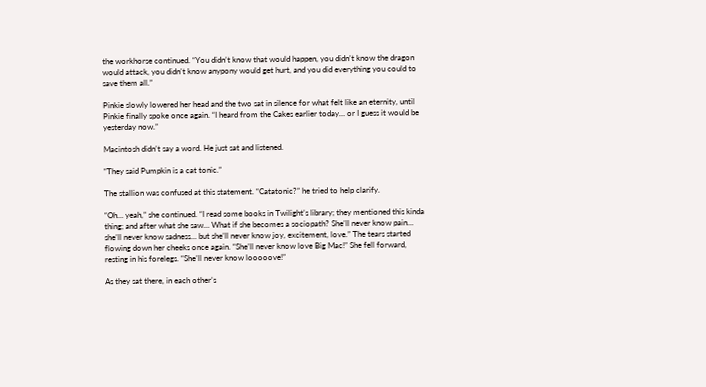the workhorse continued. “You didn’t know that would happen, you didn’t know the dragon would attack, you didn’t know anypony would get hurt, and you did everything you could to save them all.”

Pinkie slowly lowered her head and the two sat in silence for what felt like an eternity, until Pinkie finally spoke once again. “I heard from the Cakes earlier today… or I guess it would be yesterday now.”

Macintosh didn’t say a word. He just sat and listened.

“They said Pumpkin is a cat tonic.”

The stallion was confused at this statement. “Catatonic?” he tried to help clarify.

“Oh… yeah,” she continued. “I read some books in Twilight’s library; they mentioned this kinda thing; and after what she saw… What if she becomes a sociopath? She’ll never know pain… she’ll never know sadness… but she’ll never know joy, excitement, love.” The tears started flowing down her cheeks once again. “She’ll never know love Big Mac!” She fell forward, resting in his forelegs. “She’ll never know looooove!”

As they sat there, in each other’s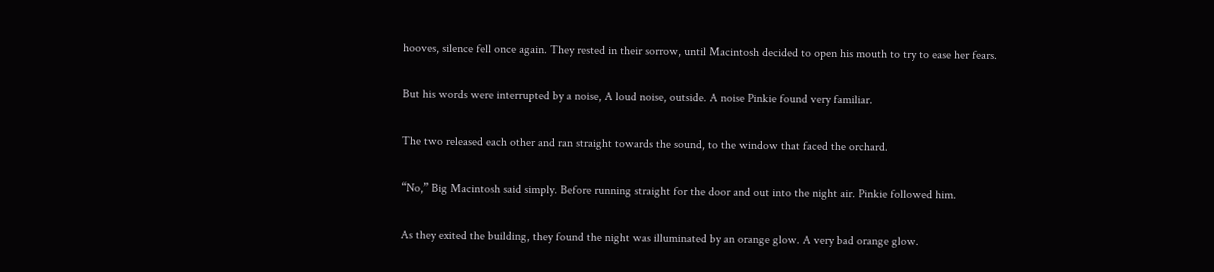hooves, silence fell once again. They rested in their sorrow, until Macintosh decided to open his mouth to try to ease her fears.

But his words were interrupted by a noise, A loud noise, outside. A noise Pinkie found very familiar.

The two released each other and ran straight towards the sound, to the window that faced the orchard.

“No,” Big Macintosh said simply. Before running straight for the door and out into the night air. Pinkie followed him.

As they exited the building, they found the night was illuminated by an orange glow. A very bad orange glow.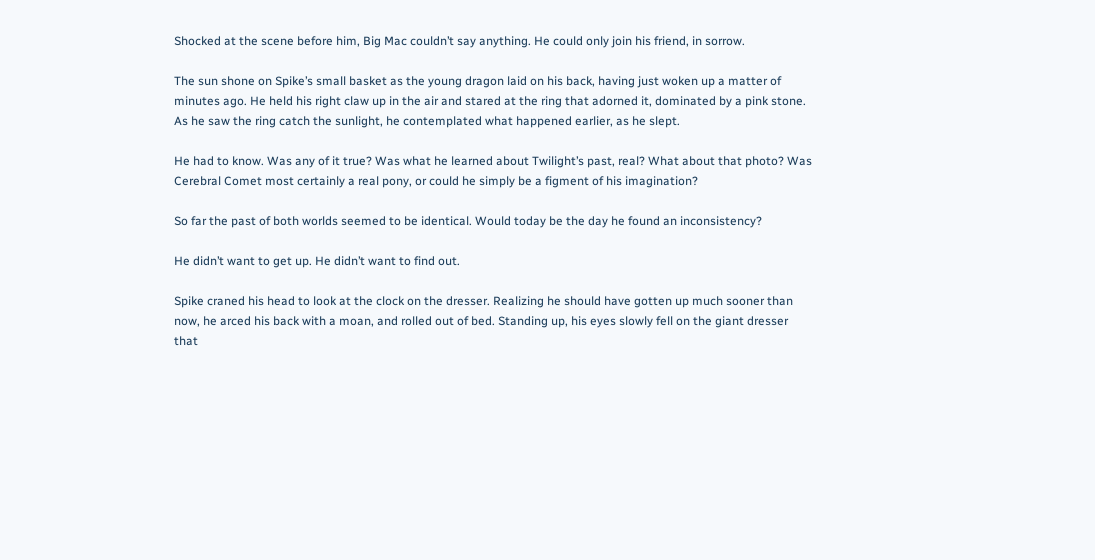Shocked at the scene before him, Big Mac couldn’t say anything. He could only join his friend, in sorrow.

The sun shone on Spike’s small basket as the young dragon laid on his back, having just woken up a matter of minutes ago. He held his right claw up in the air and stared at the ring that adorned it, dominated by a pink stone. As he saw the ring catch the sunlight, he contemplated what happened earlier, as he slept.

He had to know. Was any of it true? Was what he learned about Twilight’s past, real? What about that photo? Was Cerebral Comet most certainly a real pony, or could he simply be a figment of his imagination?

So far the past of both worlds seemed to be identical. Would today be the day he found an inconsistency?

He didn’t want to get up. He didn’t want to find out.

Spike craned his head to look at the clock on the dresser. Realizing he should have gotten up much sooner than now, he arced his back with a moan, and rolled out of bed. Standing up, his eyes slowly fell on the giant dresser that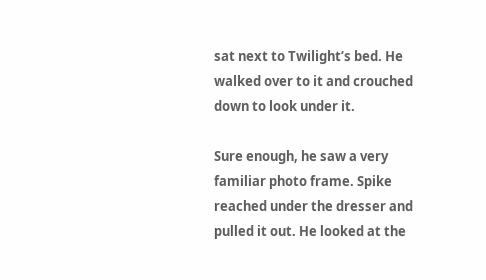sat next to Twilight’s bed. He walked over to it and crouched down to look under it.

Sure enough, he saw a very familiar photo frame. Spike reached under the dresser and pulled it out. He looked at the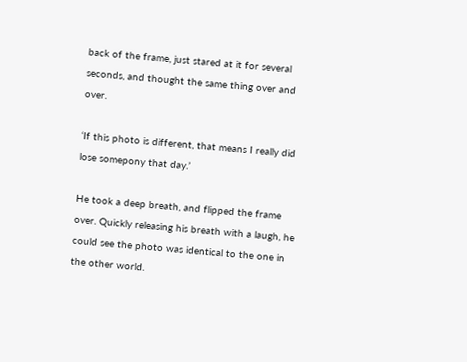back of the frame, just stared at it for several seconds, and thought the same thing over and over.

‘If this photo is different, that means I really did lose somepony that day.’

He took a deep breath, and flipped the frame over. Quickly releasing his breath with a laugh, he could see the photo was identical to the one in the other world.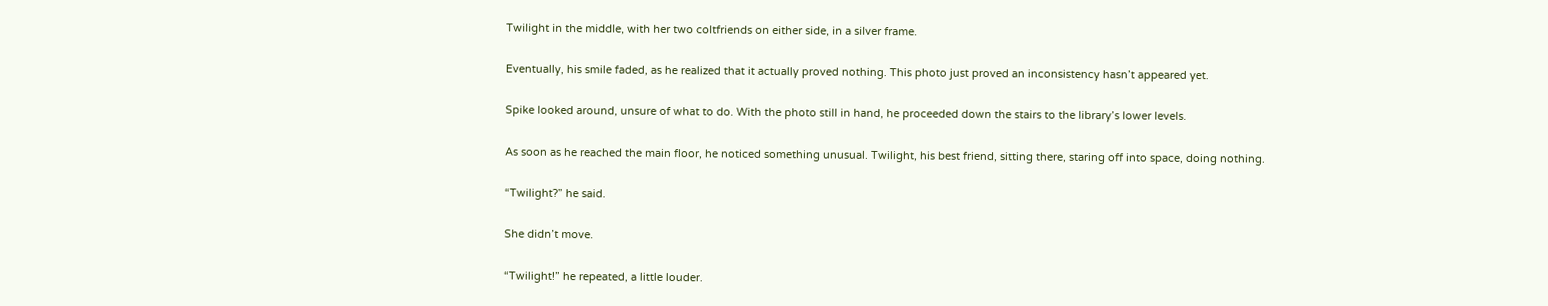Twilight in the middle, with her two coltfriends on either side, in a silver frame.

Eventually, his smile faded, as he realized that it actually proved nothing. This photo just proved an inconsistency hasn’t appeared yet.

Spike looked around, unsure of what to do. With the photo still in hand, he proceeded down the stairs to the library’s lower levels.

As soon as he reached the main floor, he noticed something unusual. Twilight, his best friend, sitting there, staring off into space, doing nothing.

“Twilight?” he said.

She didn’t move.

“Twilight!” he repeated, a little louder.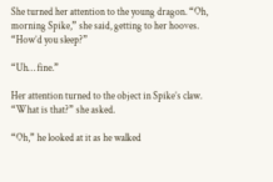She turned her attention to the young dragon. “Oh, morning Spike,” she said, getting to her hooves. “How’d you sleep?”

“Uh… fine.”

Her attention turned to the object in Spike’s claw. “What is that?” she asked.

“Oh,” he looked at it as he walked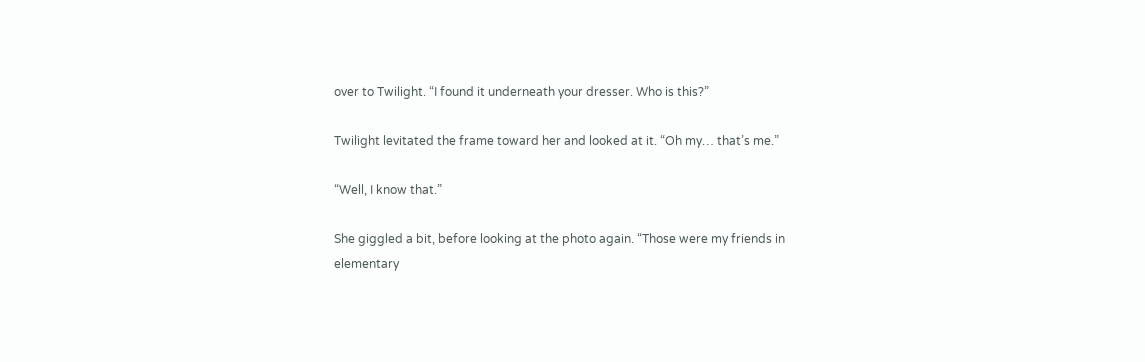over to Twilight. “I found it underneath your dresser. Who is this?”

Twilight levitated the frame toward her and looked at it. “Oh my… that’s me.”

“Well, I know that.”

She giggled a bit, before looking at the photo again. “Those were my friends in elementary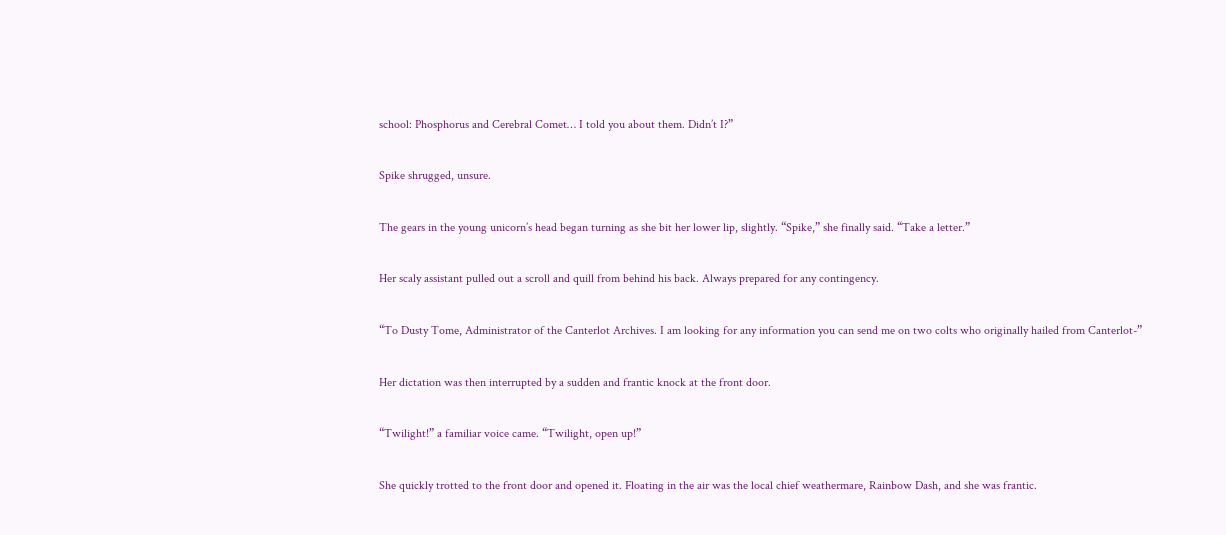school: Phosphorus and Cerebral Comet… I told you about them. Didn’t I?”

Spike shrugged, unsure.

The gears in the young unicorn’s head began turning as she bit her lower lip, slightly. “Spike,” she finally said. “Take a letter.”

Her scaly assistant pulled out a scroll and quill from behind his back. Always prepared for any contingency.

“To Dusty Tome, Administrator of the Canterlot Archives. I am looking for any information you can send me on two colts who originally hailed from Canterlot-”

Her dictation was then interrupted by a sudden and frantic knock at the front door.

“Twilight!” a familiar voice came. “Twilight, open up!”

She quickly trotted to the front door and opened it. Floating in the air was the local chief weathermare, Rainbow Dash, and she was frantic.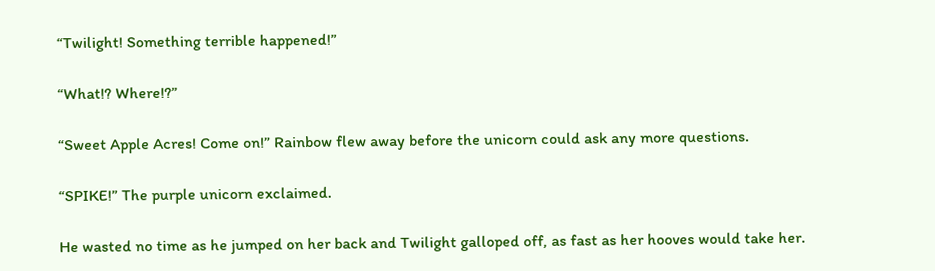“Twilight! Something terrible happened!”

“What!? Where!?”

“Sweet Apple Acres! Come on!” Rainbow flew away before the unicorn could ask any more questions.

“SPIKE!” The purple unicorn exclaimed.

He wasted no time as he jumped on her back and Twilight galloped off, as fast as her hooves would take her.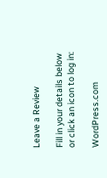Leave a Review

Fill in your details below or click an icon to log in:

WordPress.com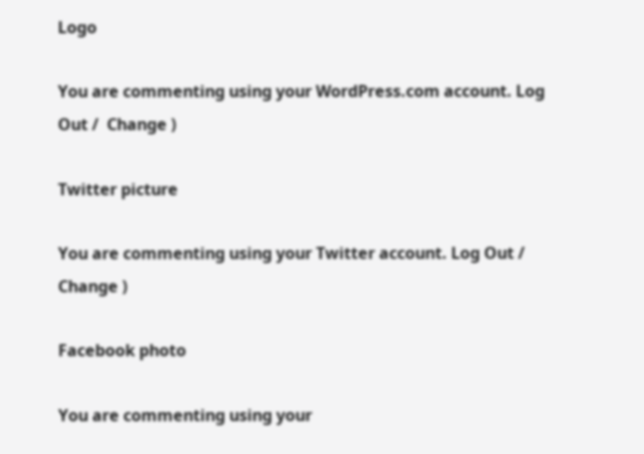Logo

You are commenting using your WordPress.com account. Log Out /  Change )

Twitter picture

You are commenting using your Twitter account. Log Out /  Change )

Facebook photo

You are commenting using your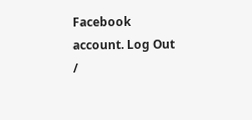Facebook account. Log Out /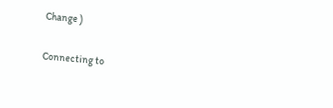Change )

Connecting to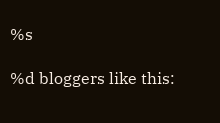%s

%d bloggers like this: